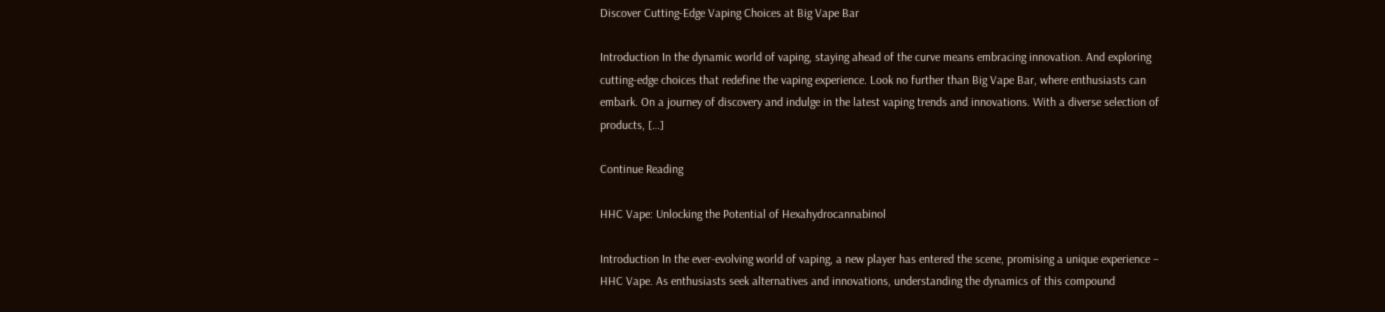Discover Cutting-Edge Vaping Choices at Big Vape Bar

Introduction In the dynamic world of vaping, staying ahead of the curve means embracing innovation. And exploring cutting-edge choices that redefine the vaping experience. Look no further than Big Vape Bar, where enthusiasts can embark. On a journey of discovery and indulge in the latest vaping trends and innovations. With a diverse selection of products, […]

Continue Reading

HHC Vape: Unlocking the Potential of Hexahydrocannabinol

Introduction In the ever-evolving world of vaping, a new player has entered the scene, promising a unique experience – HHC Vape. As enthusiasts seek alternatives and innovations, understanding the dynamics of this compound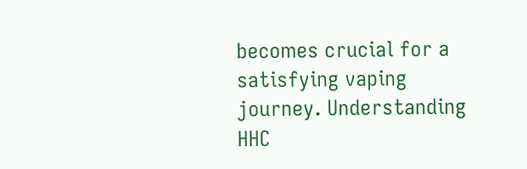becomes crucial for a satisfying vaping journey. Understanding HHC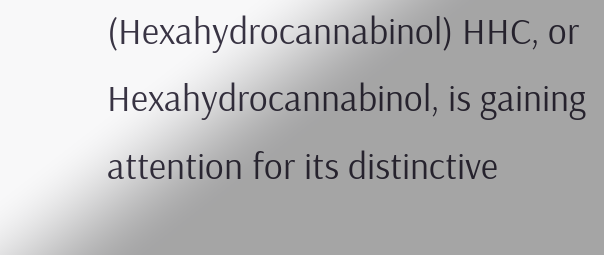(Hexahydrocannabinol) HHC, or Hexahydrocannabinol, is gaining attention for its distinctive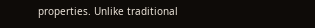properties. Unlike traditional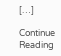[…]

Continue Reading